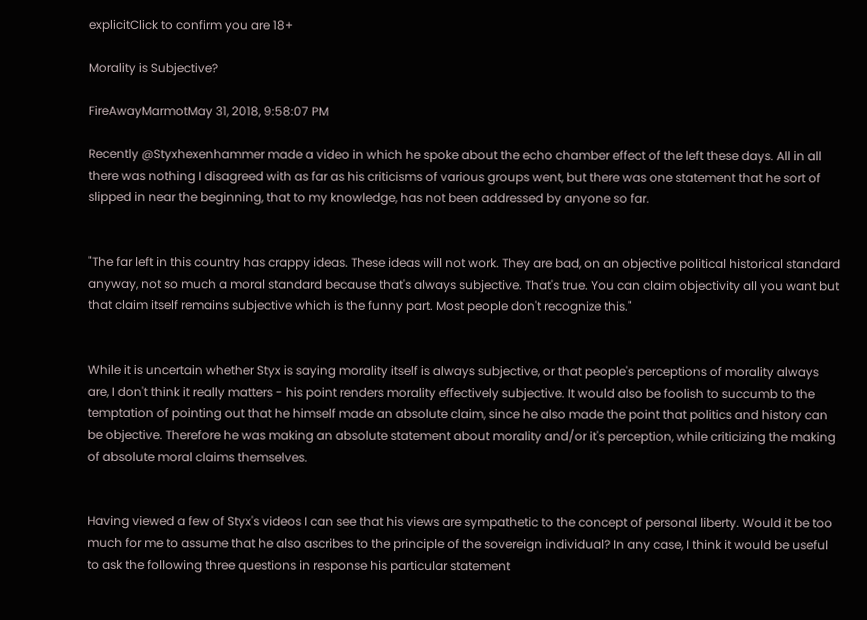explicitClick to confirm you are 18+

Morality is Subjective?

FireAwayMarmotMay 31, 2018, 9:58:07 PM

Recently @Styxhexenhammer made a video in which he spoke about the echo chamber effect of the left these days. All in all there was nothing I disagreed with as far as his criticisms of various groups went, but there was one statement that he sort of slipped in near the beginning, that to my knowledge, has not been addressed by anyone so far.


"The far left in this country has crappy ideas. These ideas will not work. They are bad, on an objective political historical standard anyway, not so much a moral standard because that's always subjective. That's true. You can claim objectivity all you want but that claim itself remains subjective which is the funny part. Most people don't recognize this."


While it is uncertain whether Styx is saying morality itself is always subjective, or that people's perceptions of morality always are, I don't think it really matters - his point renders morality effectively subjective. It would also be foolish to succumb to the temptation of pointing out that he himself made an absolute claim, since he also made the point that politics and history can be objective. Therefore he was making an absolute statement about morality and/or it's perception, while criticizing the making of absolute moral claims themselves.


Having viewed a few of Styx's videos I can see that his views are sympathetic to the concept of personal liberty. Would it be too much for me to assume that he also ascribes to the principle of the sovereign individual? In any case, I think it would be useful to ask the following three questions in response his particular statement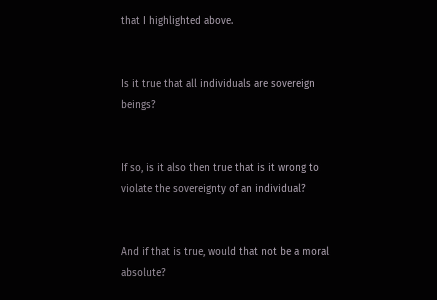that I highlighted above.


Is it true that all individuals are sovereign beings?


If so, is it also then true that is it wrong to violate the sovereignty of an individual?


And if that is true, would that not be a moral absolute?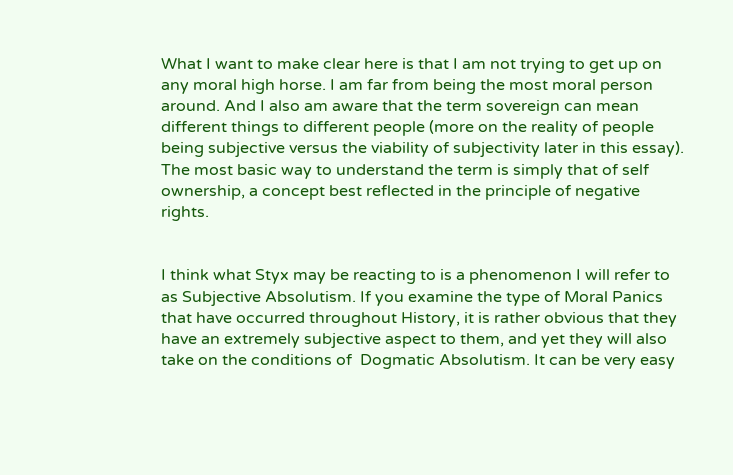What I want to make clear here is that I am not trying to get up on any moral high horse. I am far from being the most moral person around. And I also am aware that the term sovereign can mean different things to different people (more on the reality of people being subjective versus the viability of subjectivity later in this essay). The most basic way to understand the term is simply that of self ownership, a concept best reflected in the principle of negative rights.


I think what Styx may be reacting to is a phenomenon I will refer to as Subjective Absolutism. If you examine the type of Moral Panics that have occurred throughout History, it is rather obvious that they have an extremely subjective aspect to them, and yet they will also take on the conditions of  Dogmatic Absolutism. It can be very easy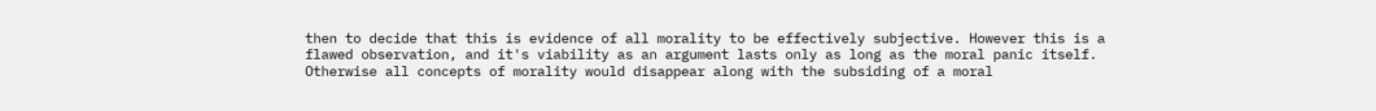then to decide that this is evidence of all morality to be effectively subjective. However this is a flawed observation, and it's viability as an argument lasts only as long as the moral panic itself. Otherwise all concepts of morality would disappear along with the subsiding of a moral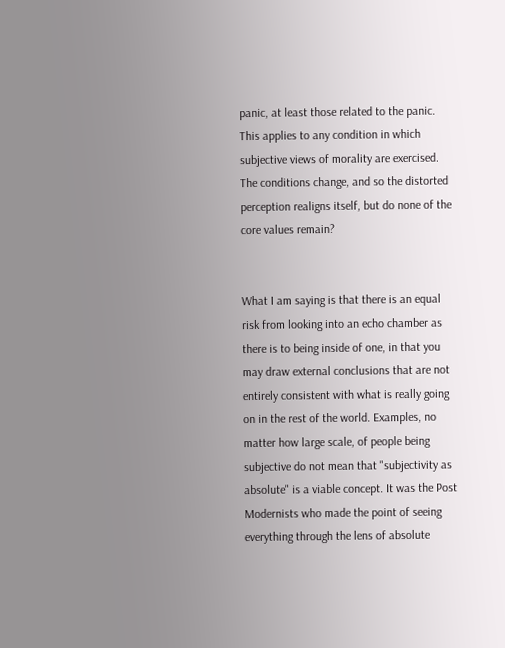panic, at least those related to the panic. This applies to any condition in which subjective views of morality are exercised. The conditions change, and so the distorted perception realigns itself, but do none of the core values remain?


What I am saying is that there is an equal risk from looking into an echo chamber as there is to being inside of one, in that you may draw external conclusions that are not entirely consistent with what is really going on in the rest of the world. Examples, no matter how large scale, of people being subjective do not mean that "subjectivity as absolute" is a viable concept. It was the Post Modernists who made the point of seeing everything through the lens of absolute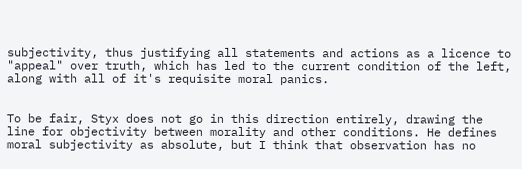subjectivity, thus justifying all statements and actions as a licence to "appeal" over truth, which has led to the current condition of the left, along with all of it's requisite moral panics.


To be fair, Styx does not go in this direction entirely, drawing the line for objectivity between morality and other conditions. He defines moral subjectivity as absolute, but I think that observation has no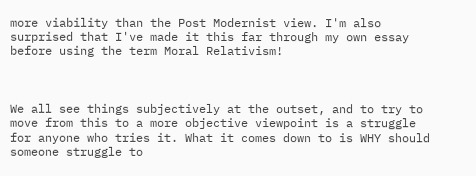more viability than the Post Modernist view. I'm also surprised that I've made it this far through my own essay before using the term Moral Relativism!



We all see things subjectively at the outset, and to try to move from this to a more objective viewpoint is a struggle for anyone who tries it. What it comes down to is WHY should someone struggle to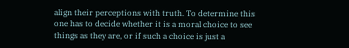align their perceptions with truth. To determine this one has to decide whether it is a moral choice to see things as they are, or if such a choice is just a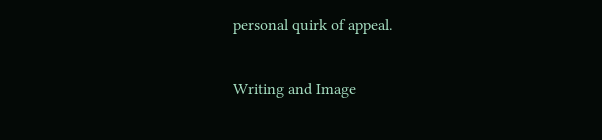personal quirk of appeal.

Writing and Image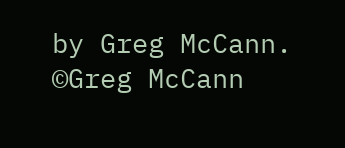by Greg McCann. ©Greg McCann